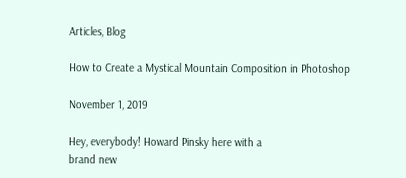Articles, Blog

How to Create a Mystical Mountain Composition in Photoshop

November 1, 2019

Hey, everybody! Howard Pinsky here with a
brand new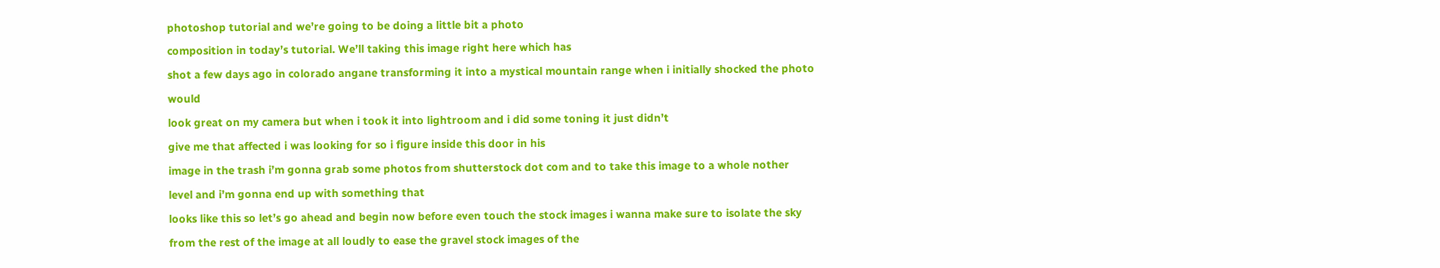photoshop tutorial and we’re going to be doing a little bit a photo
composition in today’s tutorial. We’ll taking this image right here which has
shot a few days ago in colorado angane transforming it into a mystical mountain range when i initially shocked the photo would
look great on my camera but when i took it into lightroom and i did some toning it just didn’t
give me that affected i was looking for so i figure inside this door in his
image in the trash i’m gonna grab some photos from shutterstock dot com and to take this image to a whole nother
level and i’m gonna end up with something that
looks like this so let’s go ahead and begin now before even touch the stock images i wanna make sure to isolate the sky
from the rest of the image at all loudly to ease the gravel stock images of the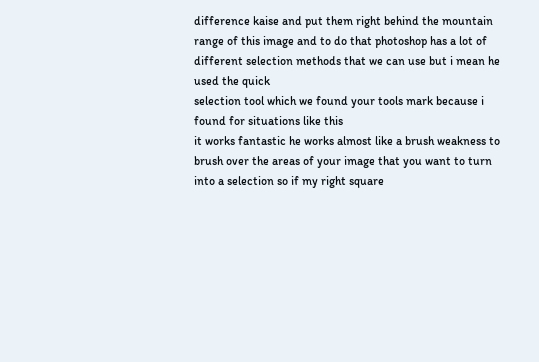difference kaise and put them right behind the mountain
range of this image and to do that photoshop has a lot of
different selection methods that we can use but i mean he used the quick
selection tool which we found your tools mark because i found for situations like this
it works fantastic he works almost like a brush weakness to
brush over the areas of your image that you want to turn into a selection so if my right square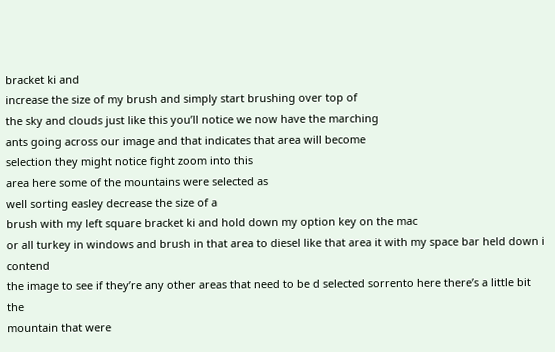bracket ki and
increase the size of my brush and simply start brushing over top of
the sky and clouds just like this you’ll notice we now have the marching
ants going across our image and that indicates that area will become
selection they might notice fight zoom into this
area here some of the mountains were selected as
well sorting easley decrease the size of a
brush with my left square bracket ki and hold down my option key on the mac
or all turkey in windows and brush in that area to diesel like that area it with my space bar held down i contend
the image to see if they’re any other areas that need to be d selected sorrento here there’s a little bit the
mountain that were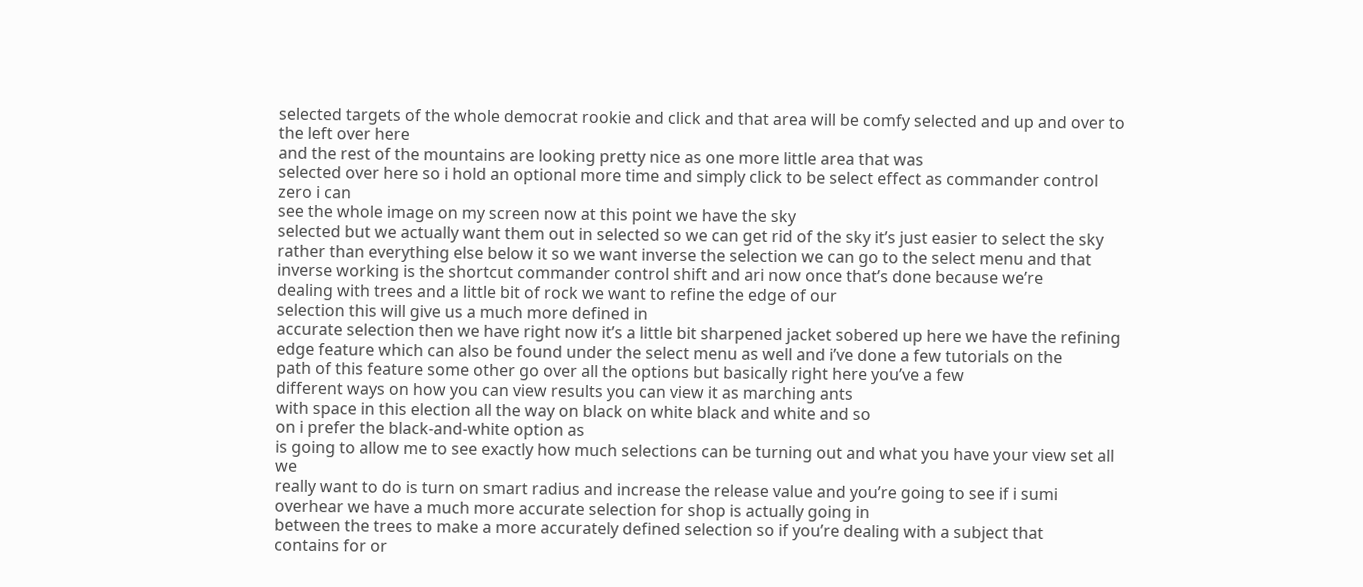selected targets of the whole democrat rookie and click and that area will be comfy selected and up and over to the left over here
and the rest of the mountains are looking pretty nice as one more little area that was
selected over here so i hold an optional more time and simply click to be select effect as commander control zero i can
see the whole image on my screen now at this point we have the sky
selected but we actually want them out in selected so we can get rid of the sky it’s just easier to select the sky
rather than everything else below it so we want inverse the selection we can go to the select menu and that
inverse working is the shortcut commander control shift and ari now once that’s done because we’re
dealing with trees and a little bit of rock we want to refine the edge of our
selection this will give us a much more defined in
accurate selection then we have right now it’s a little bit sharpened jacket sobered up here we have the refining
edge feature which can also be found under the select menu as well and i’ve done a few tutorials on the
path of this feature some other go over all the options but basically right here you’ve a few
different ways on how you can view results you can view it as marching ants
with space in this election all the way on black on white black and white and so
on i prefer the black-and-white option as
is going to allow me to see exactly how much selections can be turning out and what you have your view set all we
really want to do is turn on smart radius and increase the release value and you’re going to see if i sumi
overhear we have a much more accurate selection for shop is actually going in
between the trees to make a more accurately defined selection so if you’re dealing with a subject that
contains for or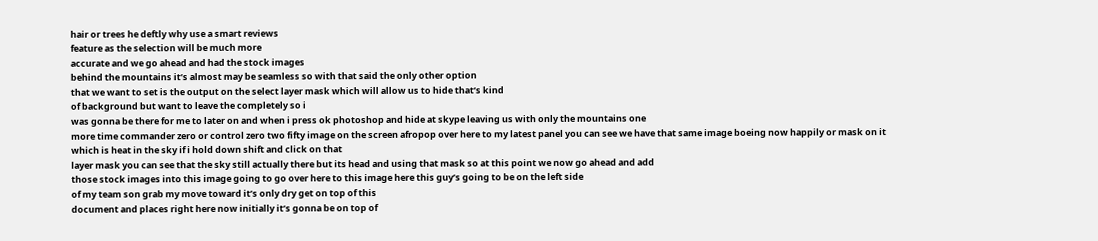hair or trees he deftly why use a smart reviews
feature as the selection will be much more
accurate and we go ahead and had the stock images
behind the mountains it’s almost may be seamless so with that said the only other option
that we want to set is the output on the select layer mask which will allow us to hide that’s kind
of background but want to leave the completely so i
was gonna be there for me to later on and when i press ok photoshop and hide at skype leaving us with only the mountains one
more time commander zero or control zero two fifty image on the screen afropop over here to my latest panel you can see we have that same image boeing now happily or mask on it which is heat in the sky if i hold down shift and click on that
layer mask you can see that the sky still actually there but its head and using that mask so at this point we now go ahead and add
those stock images into this image going to go over here to this image here this guy’s going to be on the left side
of my team son grab my move toward it’s only dry get on top of this
document and places right here now initially it’s gonna be on top of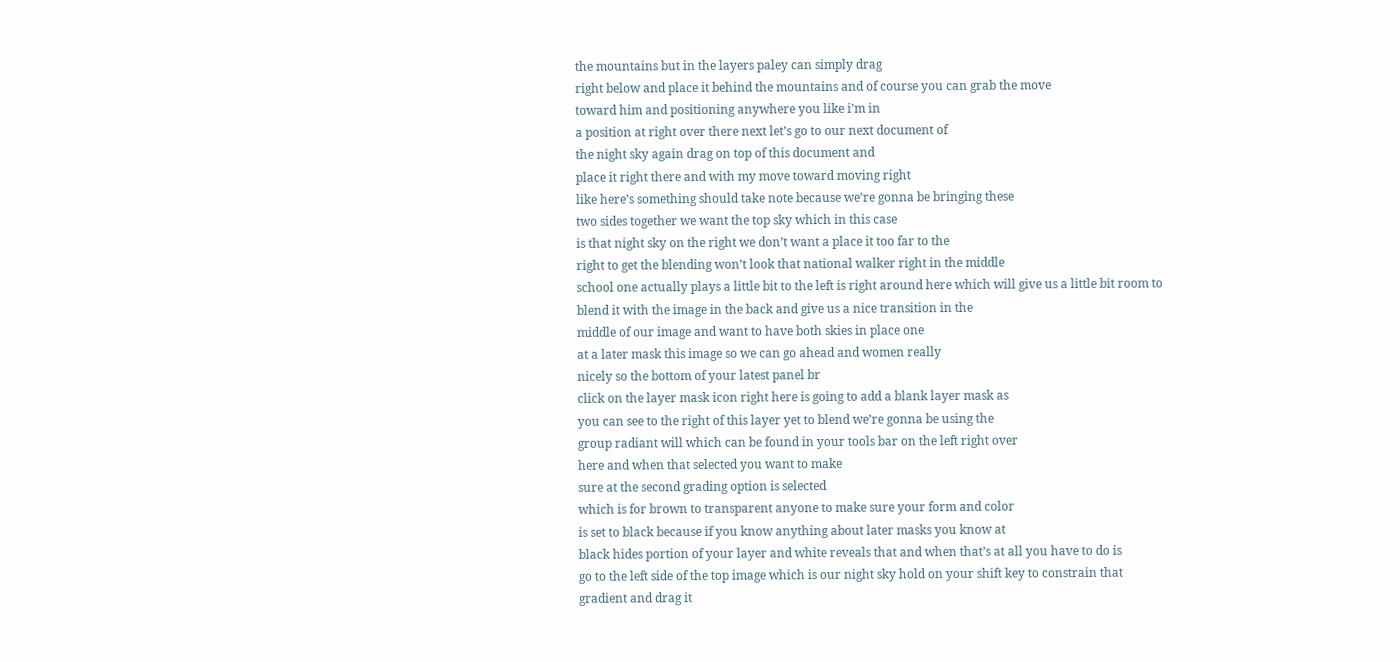the mountains but in the layers paley can simply drag
right below and place it behind the mountains and of course you can grab the move
toward him and positioning anywhere you like i’m in
a position at right over there next let’s go to our next document of
the night sky again drag on top of this document and
place it right there and with my move toward moving right
like here’s something should take note because we’re gonna be bringing these
two sides together we want the top sky which in this case
is that night sky on the right we don’t want a place it too far to the
right to get the blending won’t look that national walker right in the middle
school one actually plays a little bit to the left is right around here which will give us a little bit room to
blend it with the image in the back and give us a nice transition in the
middle of our image and want to have both skies in place one
at a later mask this image so we can go ahead and women really
nicely so the bottom of your latest panel br
click on the layer mask icon right here is going to add a blank layer mask as
you can see to the right of this layer yet to blend we’re gonna be using the
group radiant will which can be found in your tools bar on the left right over
here and when that selected you want to make
sure at the second grading option is selected
which is for brown to transparent anyone to make sure your form and color
is set to black because if you know anything about later masks you know at
black hides portion of your layer and white reveals that and when that’s at all you have to do is
go to the left side of the top image which is our night sky hold on your shift key to constrain that
gradient and drag it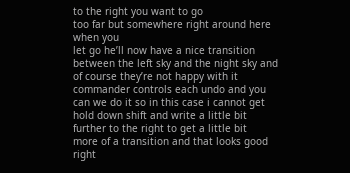to the right you want to go
too far but somewhere right around here when you
let go he’ll now have a nice transition between the left sky and the night sky and of course they’re not happy with it
commander controls each undo and you can we do it so in this case i cannot get
hold down shift and write a little bit further to the right to get a little bit
more of a transition and that looks good right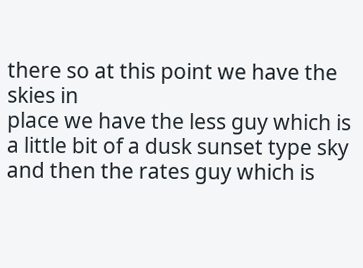there so at this point we have the skies in
place we have the less guy which is a little bit of a dusk sunset type sky and then the rates guy which is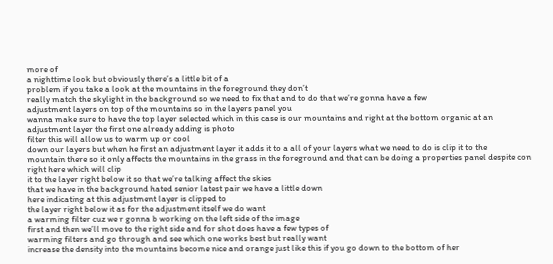more of
a nighttime look but obviously there’s a little bit of a
problem if you take a look at the mountains in the foreground they don’t
really match the skylight in the background so we need to fix that and to do that we’re gonna have a few
adjustment layers on top of the mountains so in the layers panel you
wanna make sure to have the top layer selected which in this case is our mountains and right at the bottom organic at an
adjustment layer the first one already adding is photo
filter this will allow us to warm up or cool
down our layers but when he first an adjustment layer it adds it to a all of your layers what we need to do is clip it to the
mountain there so it only affects the mountains in the grass in the foreground and that can be doing a properties panel despite con right here which will clip
it to the layer right below it so that we’re talking affect the skies
that we have in the background hated senior latest pair we have a little down
here indicating at this adjustment layer is clipped to
the layer right below it as for the adjustment itself we do want
a warming filter cuz we r gonna b working on the left side of the image
first and then we’ll move to the right side and for shot does have a few types of
warming filters and go through and see which one works best but really want
increase the density into the mountains become nice and orange just like this if you go down to the bottom of her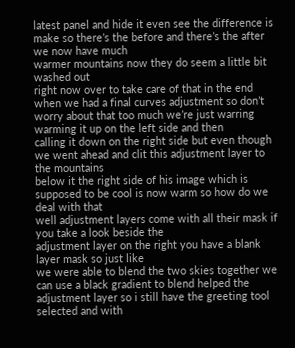latest panel and hide it even see the difference is make so there’s the before and there’s the after we now have much
warmer mountains now they do seem a little bit washed out
right now over to take care of that in the end
when we had a final curves adjustment so don’t worry about that too much we’re just warring warming it up on the left side and then
calling it down on the right side but even though we went ahead and clit this adjustment layer to the mountains
below it the right side of his image which is
supposed to be cool is now warm so how do we deal with that
well adjustment layers come with all their mask if you take a look beside the
adjustment layer on the right you have a blank layer mask so just like
we were able to blend the two skies together we can use a black gradient to blend helped the adjustment layer so i still have the greeting tool
selected and with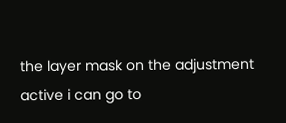the layer mask on the adjustment active i can go to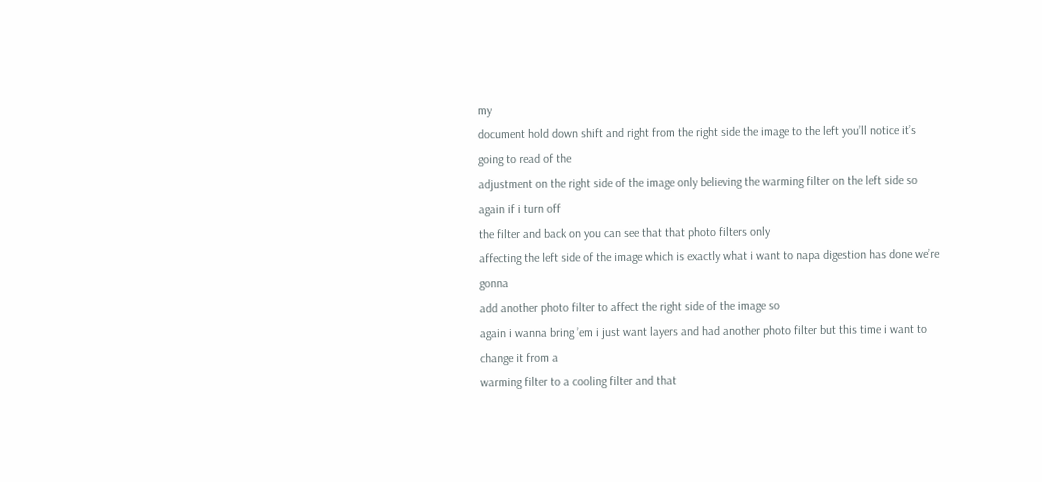my
document hold down shift and right from the right side the image to the left you’ll notice it’s going to read of the
adjustment on the right side of the image only believing the warming filter on the left side so again if i turn off
the filter and back on you can see that that photo filters only
affecting the left side of the image which is exactly what i want to napa digestion has done we’re gonna
add another photo filter to affect the right side of the image so
again i wanna bring ’em i just want layers and had another photo filter but this time i want to change it from a
warming filter to a cooling filter and that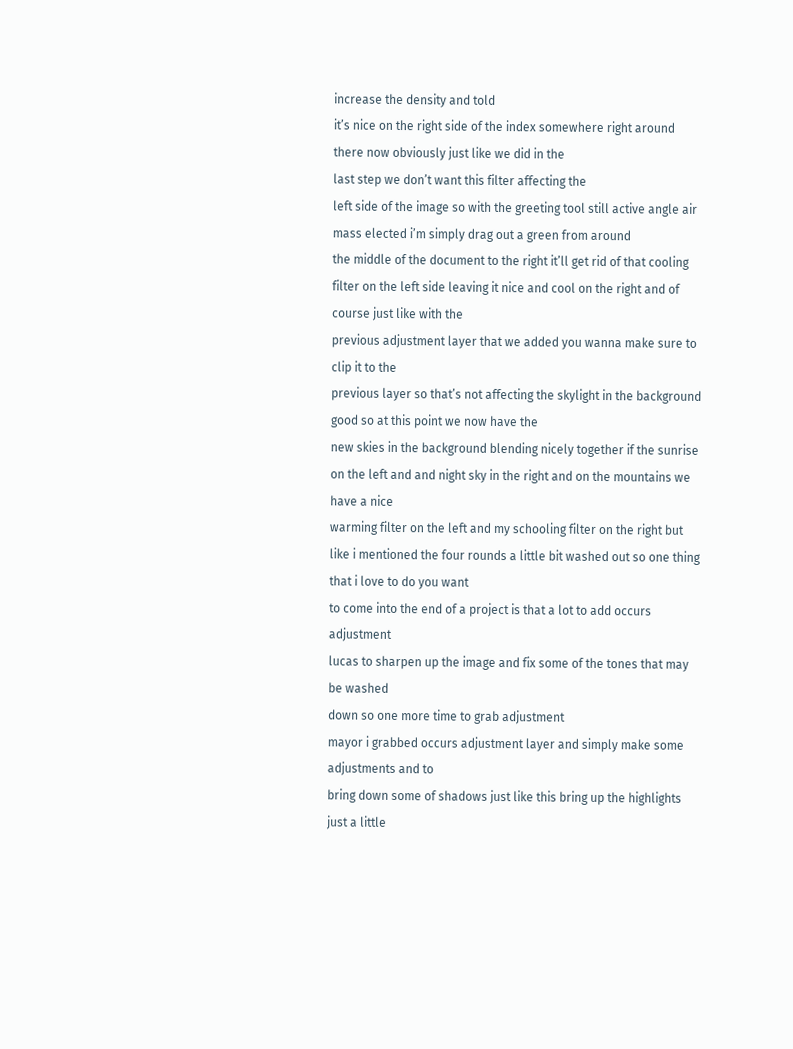increase the density and told
it’s nice on the right side of the index somewhere right around there now obviously just like we did in the
last step we don’t want this filter affecting the
left side of the image so with the greeting tool still active angle air mass elected i’m simply drag out a green from around
the middle of the document to the right it’ll get rid of that cooling filter on the left side leaving it nice and cool on the right and of course just like with the
previous adjustment layer that we added you wanna make sure to clip it to the
previous layer so that’s not affecting the skylight in the background good so at this point we now have the
new skies in the background blending nicely together if the sunrise
on the left and and night sky in the right and on the mountains we have a nice
warming filter on the left and my schooling filter on the right but
like i mentioned the four rounds a little bit washed out so one thing that i love to do you want
to come into the end of a project is that a lot to add occurs adjustment
lucas to sharpen up the image and fix some of the tones that may be washed
down so one more time to grab adjustment
mayor i grabbed occurs adjustment layer and simply make some adjustments and to
bring down some of shadows just like this bring up the highlights just a little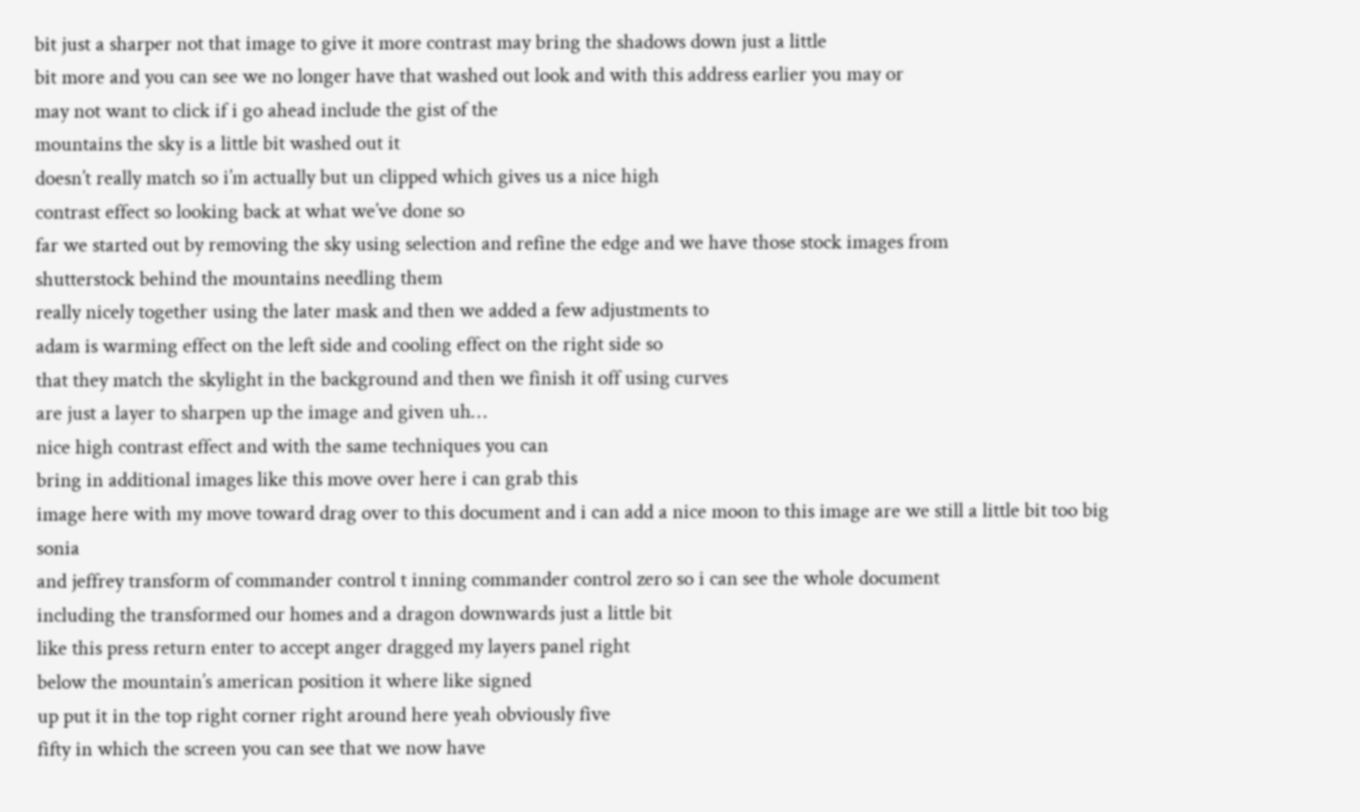bit just a sharper not that image to give it more contrast may bring the shadows down just a little
bit more and you can see we no longer have that washed out look and with this address earlier you may or
may not want to click if i go ahead include the gist of the
mountains the sky is a little bit washed out it
doesn’t really match so i’m actually but un clipped which gives us a nice high
contrast effect so looking back at what we’ve done so
far we started out by removing the sky using selection and refine the edge and we have those stock images from
shutterstock behind the mountains needling them
really nicely together using the later mask and then we added a few adjustments to
adam is warming effect on the left side and cooling effect on the right side so
that they match the skylight in the background and then we finish it off using curves
are just a layer to sharpen up the image and given uh…
nice high contrast effect and with the same techniques you can
bring in additional images like this move over here i can grab this
image here with my move toward drag over to this document and i can add a nice moon to this image are we still a little bit too big sonia
and jeffrey transform of commander control t inning commander control zero so i can see the whole document
including the transformed our homes and a dragon downwards just a little bit
like this press return enter to accept anger dragged my layers panel right
below the mountain’s american position it where like signed
up put it in the top right corner right around here yeah obviously five
fifty in which the screen you can see that we now have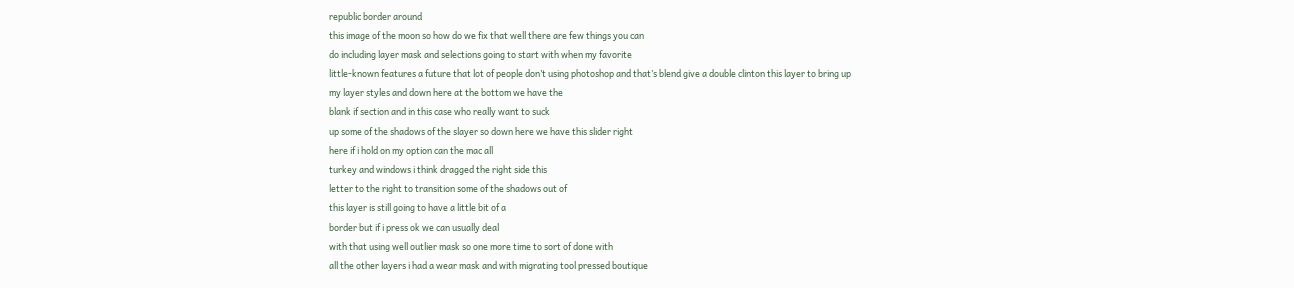republic border around
this image of the moon so how do we fix that well there are few things you can
do including layer mask and selections going to start with when my favorite
little-known features a future that lot of people don’t using photoshop and that’s blend give a double clinton this layer to bring up
my layer styles and down here at the bottom we have the
blank if section and in this case who really want to suck
up some of the shadows of the slayer so down here we have this slider right
here if i hold on my option can the mac all
turkey and windows i think dragged the right side this
letter to the right to transition some of the shadows out of
this layer is still going to have a little bit of a
border but if i press ok we can usually deal
with that using well outlier mask so one more time to sort of done with
all the other layers i had a wear mask and with migrating tool pressed boutique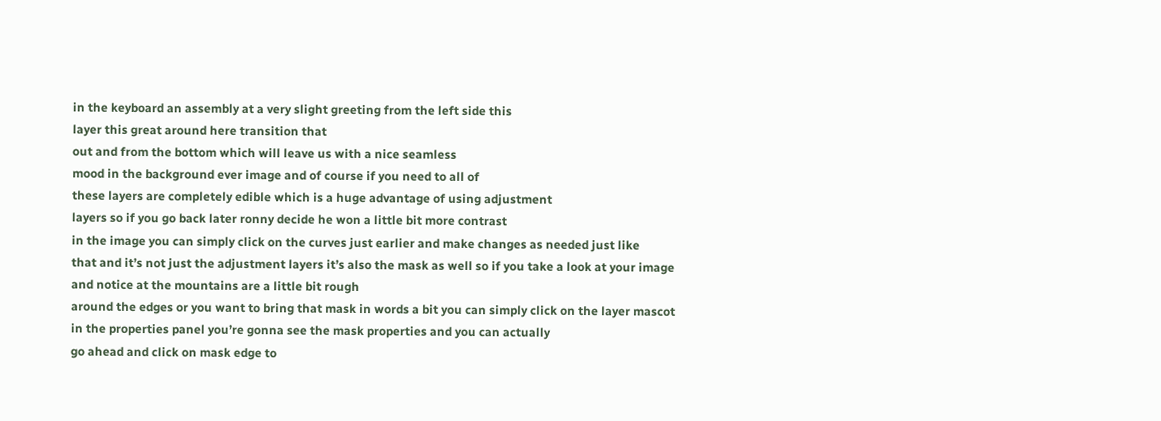in the keyboard an assembly at a very slight greeting from the left side this
layer this great around here transition that
out and from the bottom which will leave us with a nice seamless
mood in the background ever image and of course if you need to all of
these layers are completely edible which is a huge advantage of using adjustment
layers so if you go back later ronny decide he won a little bit more contrast
in the image you can simply click on the curves just earlier and make changes as needed just like
that and it’s not just the adjustment layers it’s also the mask as well so if you take a look at your image and notice at the mountains are a little bit rough
around the edges or you want to bring that mask in words a bit you can simply click on the layer mascot
in the properties panel you’re gonna see the mask properties and you can actually
go ahead and click on mask edge to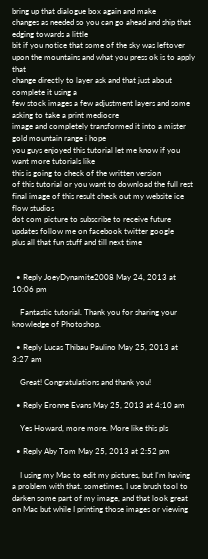bring up that dialogue box again and make
changes as needed so you can go ahead and ship that edging towards a little
bit if you notice that some of the sky was leftover upon the mountains and what you press ok is to apply that
change directly to layer ask and that just about complete it using a
few stock images a few adjustment layers and some asking to take a print mediocre
image and completely transformed it into a mister gold mountain range i hope
you guys enjoyed this tutorial let me know if you want more tutorials like
this is going to check of the written version
of this tutorial or you want to download the full rest final image of this result check out my website ice flow studios
dot com picture to subscribe to receive future updates follow me on facebook twitter google
plus all that fun stuff and till next time


  • Reply JoeyDynamite2008 May 24, 2013 at 10:06 pm

    Fantastic tutorial. Thank you for sharing your knowledge of Photoshop.

  • Reply Lucas Thibau Paulino May 25, 2013 at 3:27 am

    Great! Congratulations and thank you!

  • Reply Eronne Evans May 25, 2013 at 4:10 am

    Yes Howard, more more. More like this pls

  • Reply Aby Tom May 25, 2013 at 2:52 pm

    I using my Mac to edit my pictures, but I'm having a problem with that. sometimes, I use brush tool to darken some part of my image, and that look great on Mac but while I printing those images or viewing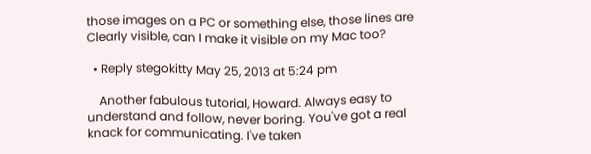those images on a PC or something else, those lines are Clearly visible, can I make it visible on my Mac too?

  • Reply stegokitty May 25, 2013 at 5:24 pm

    Another fabulous tutorial, Howard. Always easy to understand and follow, never boring. You've got a real knack for communicating. I've taken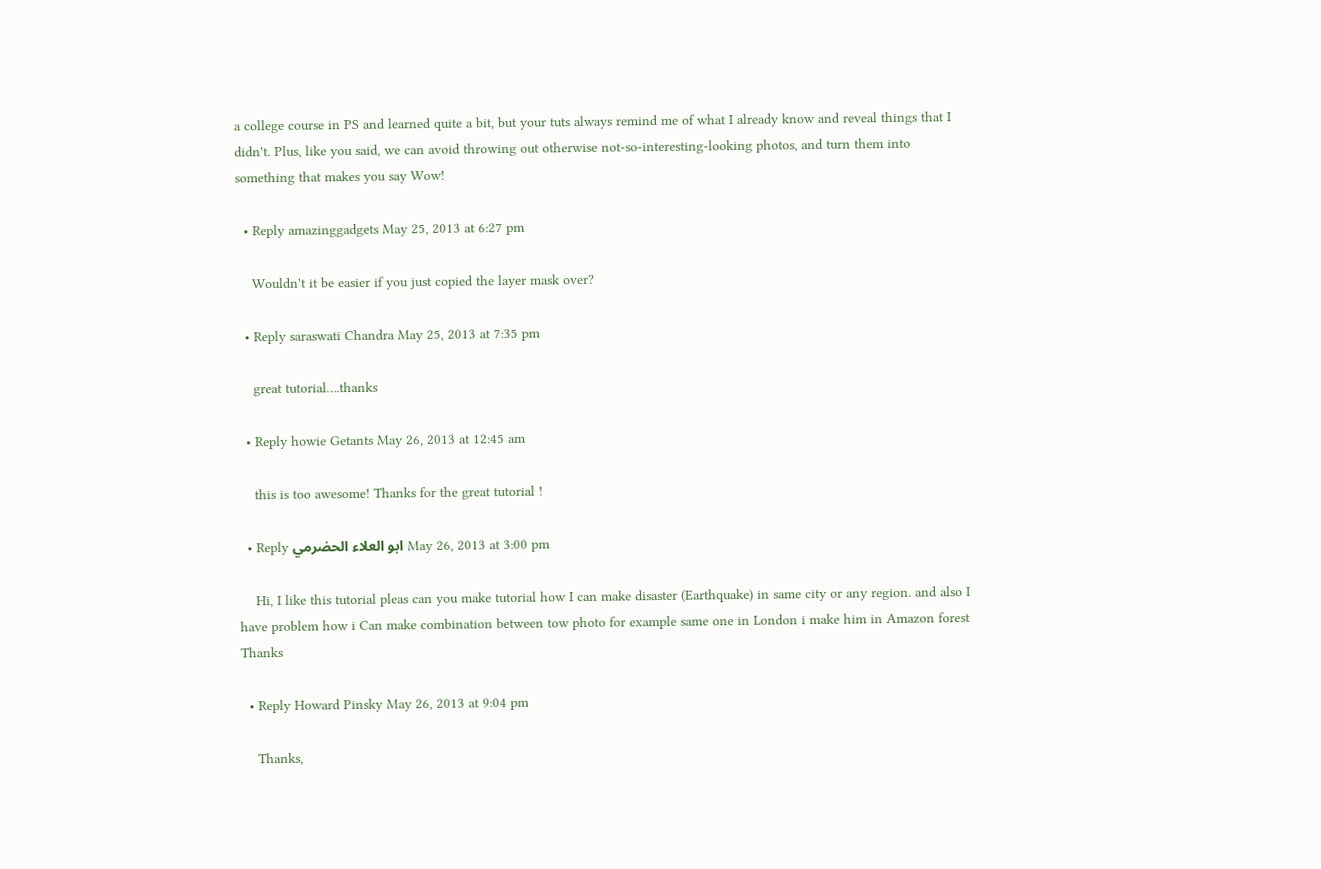a college course in PS and learned quite a bit, but your tuts always remind me of what I already know and reveal things that I didn't. Plus, like you said, we can avoid throwing out otherwise not-so-interesting-looking photos, and turn them into something that makes you say Wow!

  • Reply amazinggadgets May 25, 2013 at 6:27 pm

    Wouldn't it be easier if you just copied the layer mask over?

  • Reply saraswati Chandra May 25, 2013 at 7:35 pm

    great tutorial….thanks

  • Reply howie Getants May 26, 2013 at 12:45 am

    this is too awesome! Thanks for the great tutorial !

  • Reply ابو العلاء الحضرمي May 26, 2013 at 3:00 pm

    Hi, I like this tutorial pleas can you make tutorial how I can make disaster (Earthquake) in same city or any region. and also I have problem how i Can make combination between tow photo for example same one in London i make him in Amazon forest Thanks

  • Reply Howard Pinsky May 26, 2013 at 9:04 pm

    Thanks,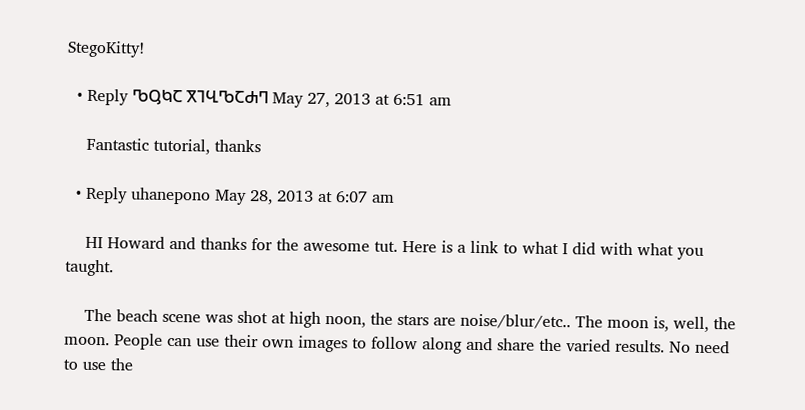StegoKitty!

  • Reply ႪႳႩႠ ႿႨႡႪႠႻႤ May 27, 2013 at 6:51 am

    Fantastic tutorial, thanks

  • Reply uhanepono May 28, 2013 at 6:07 am

    HI Howard and thanks for the awesome tut. Here is a link to what I did with what you taught.

    The beach scene was shot at high noon, the stars are noise/blur/etc.. The moon is, well, the moon. People can use their own images to follow along and share the varied results. No need to use the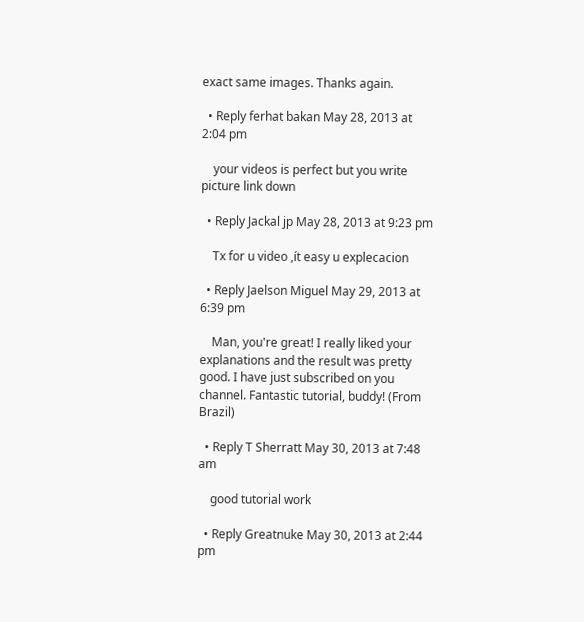exact same images. Thanks again.

  • Reply ferhat bakan May 28, 2013 at 2:04 pm

    your videos is perfect but you write picture link down

  • Reply Jackal jp May 28, 2013 at 9:23 pm

    Tx for u video ,ít easy u explecacion

  • Reply Jaelson Miguel May 29, 2013 at 6:39 pm

    Man, you're great! I really liked your explanations and the result was pretty good. I have just subscribed on you channel. Fantastic tutorial, buddy! (From Brazil)

  • Reply T Sherratt May 30, 2013 at 7:48 am

    good tutorial work

  • Reply Greatnuke May 30, 2013 at 2:44 pm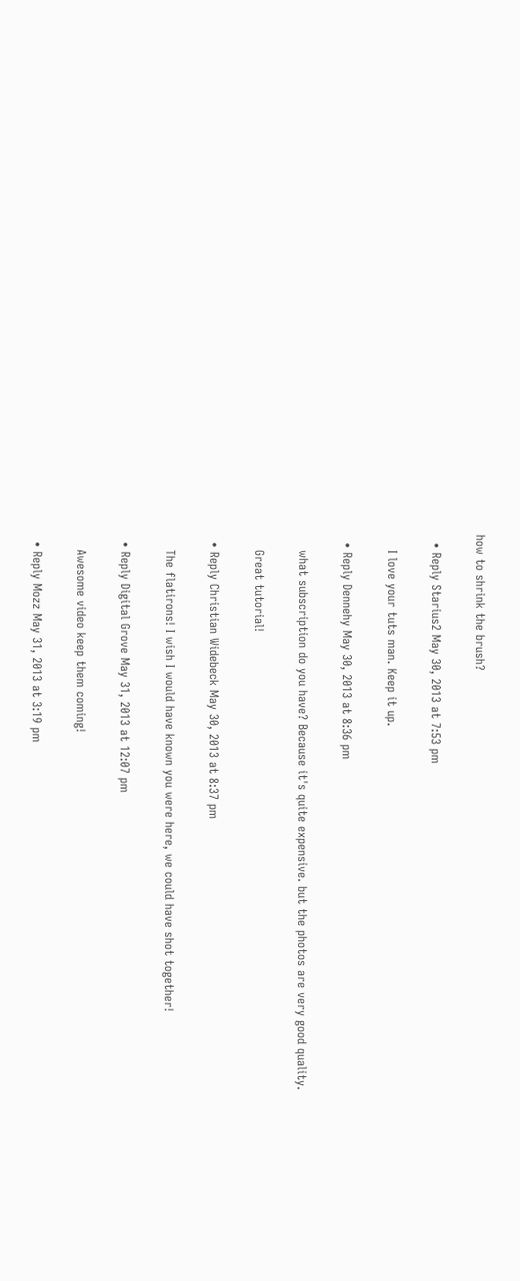how to shrink the brush?

  • Reply Starius2 May 30, 2013 at 7:53 pm

    I love your tuts man. Keep it up.

  • Reply Dennehy May 30, 2013 at 8:36 pm

    what subscription do you have? Because it's quite expensive. but the photos are very good quality.

    Great tutorial!

  • Reply Christian Widebeck May 30, 2013 at 8:37 pm

    The flatirons! I wish I would have known you were here, we could have shot together!

  • Reply Digital Grove May 31, 2013 at 12:07 pm

    Awesome video keep them coming!

  • Reply Mozz May 31, 2013 at 3:19 pm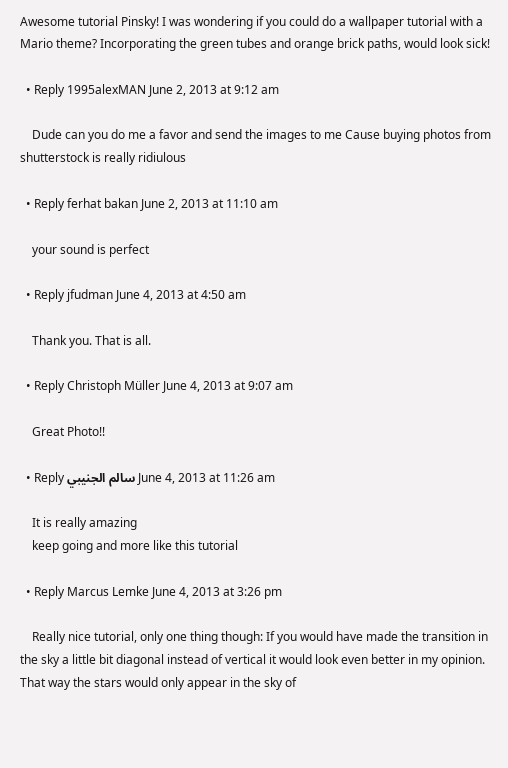Awesome tutorial Pinsky! I was wondering if you could do a wallpaper tutorial with a Mario theme? Incorporating the green tubes and orange brick paths, would look sick!

  • Reply 1995alexMAN June 2, 2013 at 9:12 am

    Dude can you do me a favor and send the images to me Cause buying photos from shutterstock is really ridiulous

  • Reply ferhat bakan June 2, 2013 at 11:10 am

    your sound is perfect

  • Reply jfudman June 4, 2013 at 4:50 am

    Thank you. That is all.

  • Reply Christoph Müller June 4, 2013 at 9:07 am

    Great Photo!!

  • Reply سالم الجنيبي June 4, 2013 at 11:26 am

    It is really amazing
    keep going and more like this tutorial

  • Reply Marcus Lemke June 4, 2013 at 3:26 pm

    Really nice tutorial, only one thing though: If you would have made the transition in the sky a little bit diagonal instead of vertical it would look even better in my opinion. That way the stars would only appear in the sky of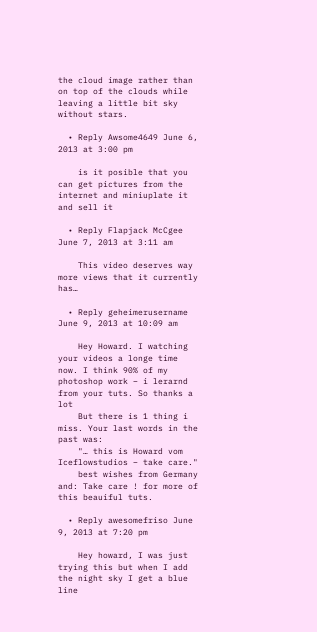the cloud image rather than on top of the clouds while leaving a little bit sky without stars.

  • Reply Awsome4649 June 6, 2013 at 3:00 pm

    is it posible that you can get pictures from the internet and miniuplate it and sell it

  • Reply Flapjack McCgee June 7, 2013 at 3:11 am

    This video deserves way more views that it currently has…

  • Reply geheimerusername June 9, 2013 at 10:09 am

    Hey Howard. I watching your videos a longe time now. I think 90% of my photoshop work – i lerarnd from your tuts. So thanks a lot
    But there is 1 thing i miss. Your last words in the past was:
    "… this is Howard vom Iceflowstudios – take care."
    best wishes from Germany and: Take care ! for more of this beauiful tuts.

  • Reply awesomefriso June 9, 2013 at 7:20 pm

    Hey howard, I was just trying this but when I add the night sky I get a blue line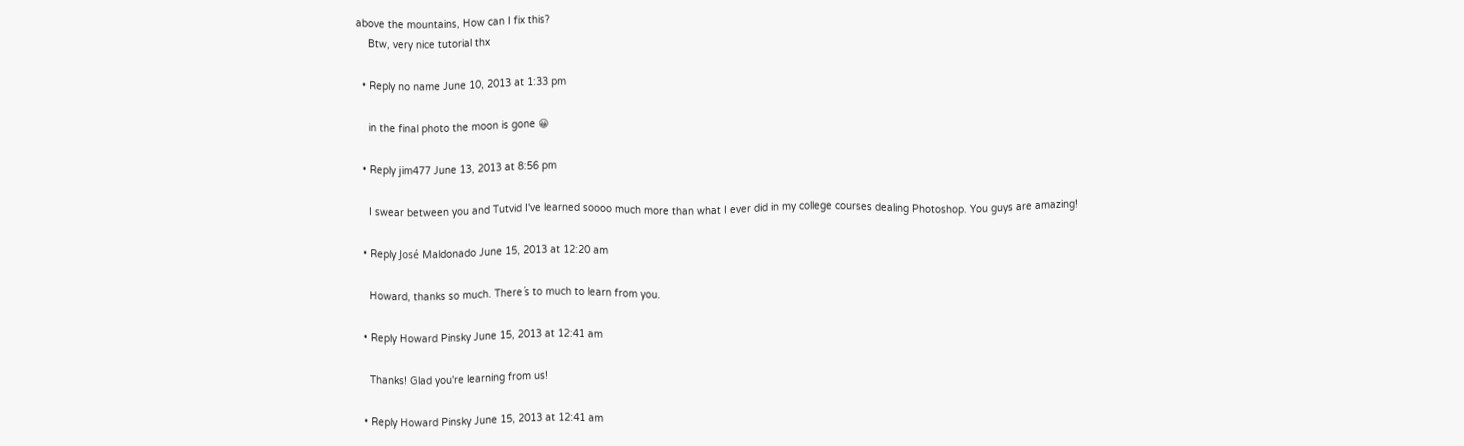above the mountains, How can I fix this?
    Btw, very nice tutorial thx

  • Reply no name June 10, 2013 at 1:33 pm

    in the final photo the moon is gone 😀

  • Reply jim477 June 13, 2013 at 8:56 pm

    I swear between you and Tutvid I've learned soooo much more than what I ever did in my college courses dealing Photoshop. You guys are amazing!

  • Reply José Maldonado June 15, 2013 at 12:20 am

    Howard, thanks so much. There´s to much to learn from you.

  • Reply Howard Pinsky June 15, 2013 at 12:41 am

    Thanks! Glad you're learning from us!

  • Reply Howard Pinsky June 15, 2013 at 12:41 am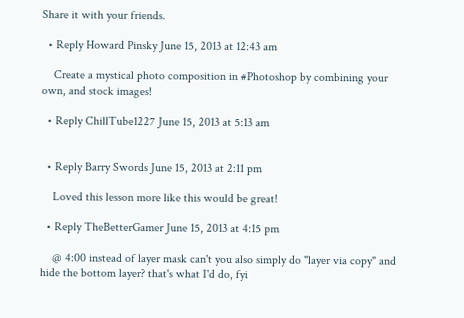Share it with your friends.

  • Reply Howard Pinsky June 15, 2013 at 12:43 am

    Create a mystical photo composition in #Photoshop by combining your own, and stock images!

  • Reply ChillTube1227 June 15, 2013 at 5:13 am


  • Reply Barry Swords June 15, 2013 at 2:11 pm

    Loved this lesson more like this would be great!

  • Reply TheBetterGamer June 15, 2013 at 4:15 pm

    @ 4:00 instead of layer mask can't you also simply do "layer via copy" and hide the bottom layer? that's what I'd do, fyi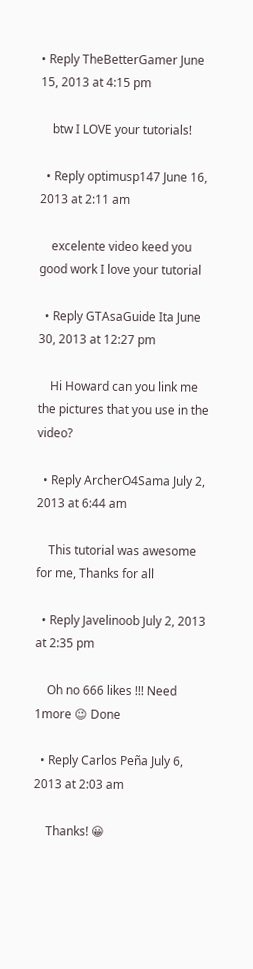• Reply TheBetterGamer June 15, 2013 at 4:15 pm

    btw I LOVE your tutorials!

  • Reply optimusp147 June 16, 2013 at 2:11 am

    excelente video keed you good work I love your tutorial

  • Reply GTAsaGuide Ita June 30, 2013 at 12:27 pm

    Hi Howard can you link me the pictures that you use in the video?

  • Reply ArcherO4Sama July 2, 2013 at 6:44 am

    This tutorial was awesome for me, Thanks for all

  • Reply Javelinoob July 2, 2013 at 2:35 pm

    Oh no 666 likes !!! Need 1more 😉 Done

  • Reply Carlos Peña July 6, 2013 at 2:03 am

    Thanks! 😀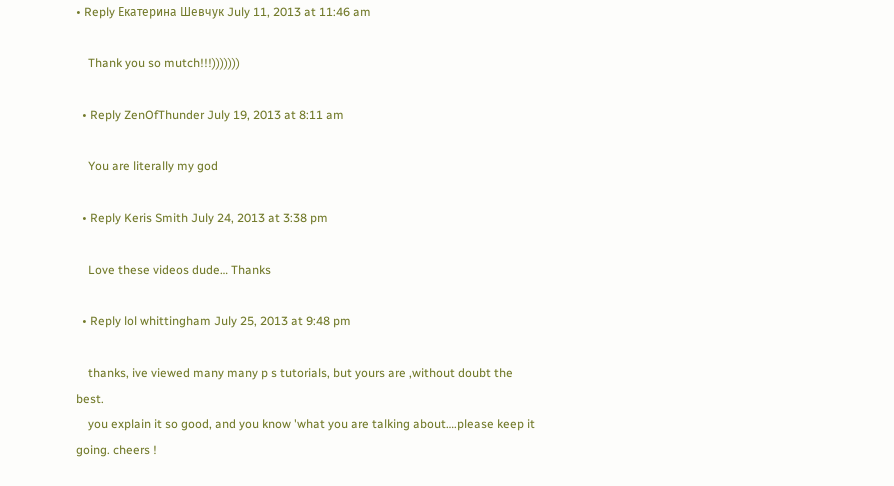• Reply Екатерина Шевчук July 11, 2013 at 11:46 am

    Thank you so mutch!!!)))))))

  • Reply ZenOfThunder July 19, 2013 at 8:11 am

    You are literally my god

  • Reply Keris Smith July 24, 2013 at 3:38 pm

    Love these videos dude… Thanks

  • Reply lol whittingham July 25, 2013 at 9:48 pm

    thanks, ive viewed many many p s tutorials, but yours are ,without doubt the best.
    you explain it so good, and you know 'what you are talking about….please keep it going. cheers !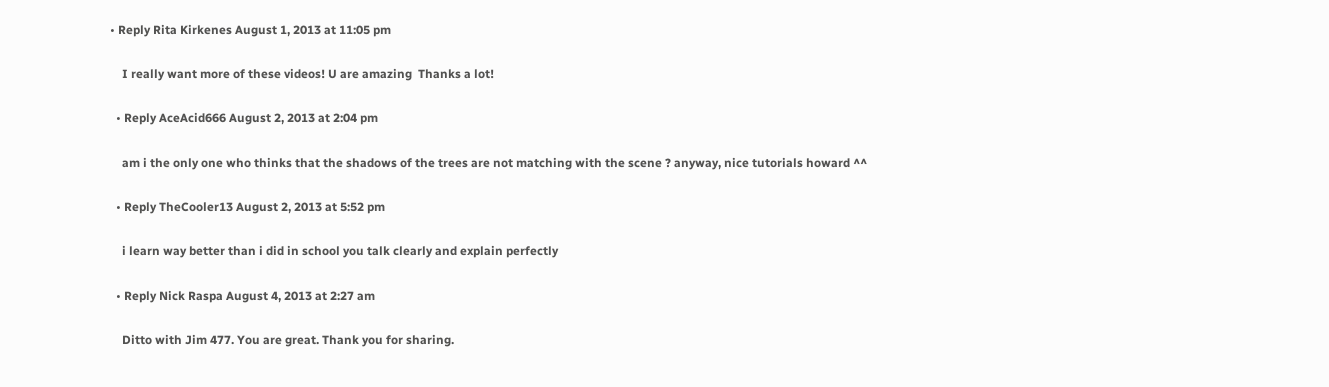• Reply Rita Kirkenes August 1, 2013 at 11:05 pm

    I really want more of these videos! U are amazing  Thanks a lot!

  • Reply AceAcid666 August 2, 2013 at 2:04 pm

    am i the only one who thinks that the shadows of the trees are not matching with the scene ? anyway, nice tutorials howard ^^

  • Reply TheCooler13 August 2, 2013 at 5:52 pm

    i learn way better than i did in school you talk clearly and explain perfectly

  • Reply Nick Raspa August 4, 2013 at 2:27 am

    Ditto with Jim 477. You are great. Thank you for sharing.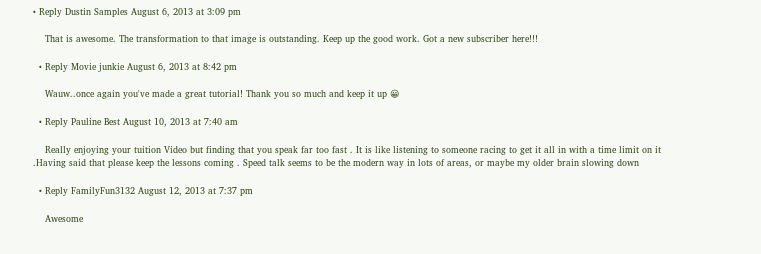• Reply Dustin Samples August 6, 2013 at 3:09 pm

    That is awesome. The transformation to that image is outstanding. Keep up the good work. Got a new subscriber here!!!

  • Reply Movie junkie August 6, 2013 at 8:42 pm

    Wauw..once again you've made a great tutorial! Thank you so much and keep it up 😀

  • Reply Pauline Best August 10, 2013 at 7:40 am

    Really enjoying your tuition Video but finding that you speak far too fast . It is like listening to someone racing to get it all in with a time limit on it .Having said that please keep the lessons coming . Speed talk seems to be the modern way in lots of areas, or maybe my older brain slowing down

  • Reply FamilyFun3132 August 12, 2013 at 7:37 pm

    Awesome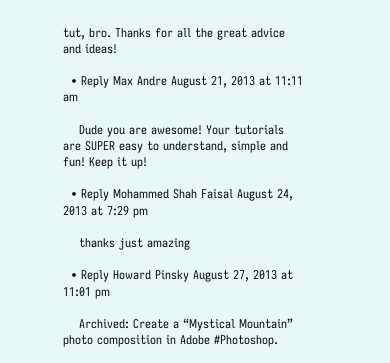tut, bro. Thanks for all the great advice and ideas!

  • Reply Max Andre August 21, 2013 at 11:11 am

    Dude you are awesome! Your tutorials are SUPER easy to understand, simple and fun! Keep it up!

  • Reply Mohammed Shah Faisal August 24, 2013 at 7:29 pm

    thanks just amazing

  • Reply Howard Pinsky August 27, 2013 at 11:01 pm

    Archived: Create a “Mystical Mountain” photo composition in Adobe #Photoshop.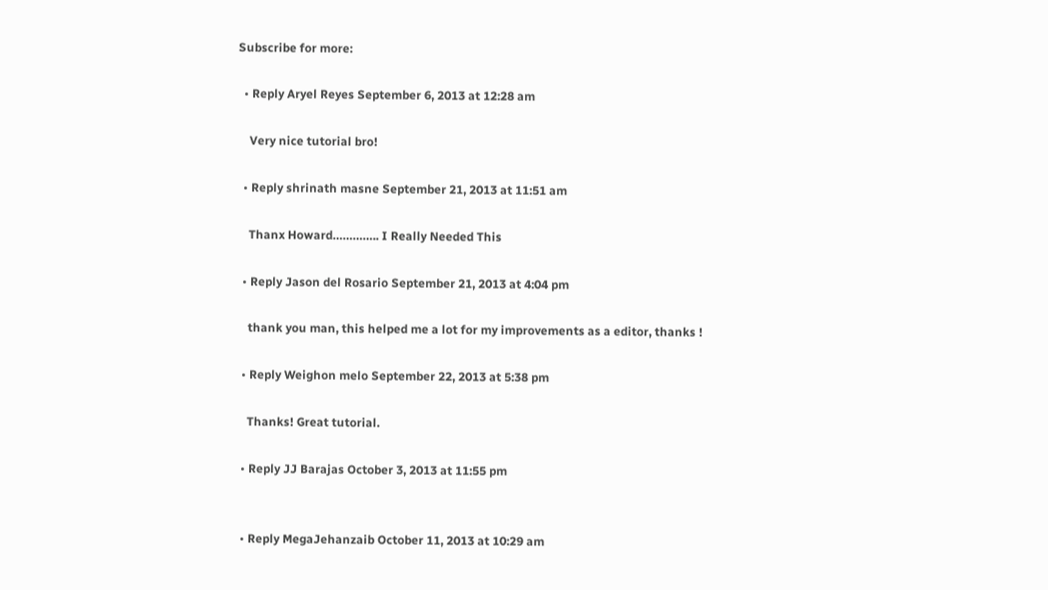Subscribe for more:

  • Reply Aryel Reyes September 6, 2013 at 12:28 am

    Very nice tutorial bro!

  • Reply shrinath masne September 21, 2013 at 11:51 am

    Thanx Howard………….. I Really Needed This

  • Reply Jason del Rosario September 21, 2013 at 4:04 pm

    thank you man, this helped me a lot for my improvements as a editor, thanks !

  • Reply Weighon melo September 22, 2013 at 5:38 pm

    Thanks! Great tutorial.

  • Reply JJ Barajas October 3, 2013 at 11:55 pm


  • Reply MegaJehanzaib October 11, 2013 at 10:29 am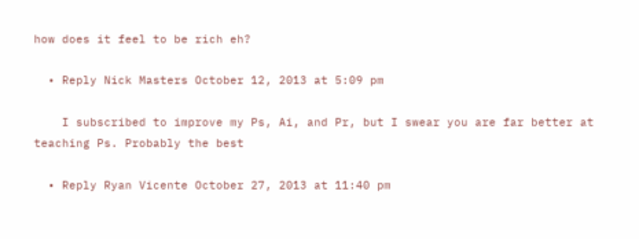how does it feel to be rich eh?

  • Reply Nick Masters October 12, 2013 at 5:09 pm

    I subscribed to improve my Ps, Ai, and Pr, but I swear you are far better at teaching Ps. Probably the best

  • Reply Ryan Vicente October 27, 2013 at 11:40 pm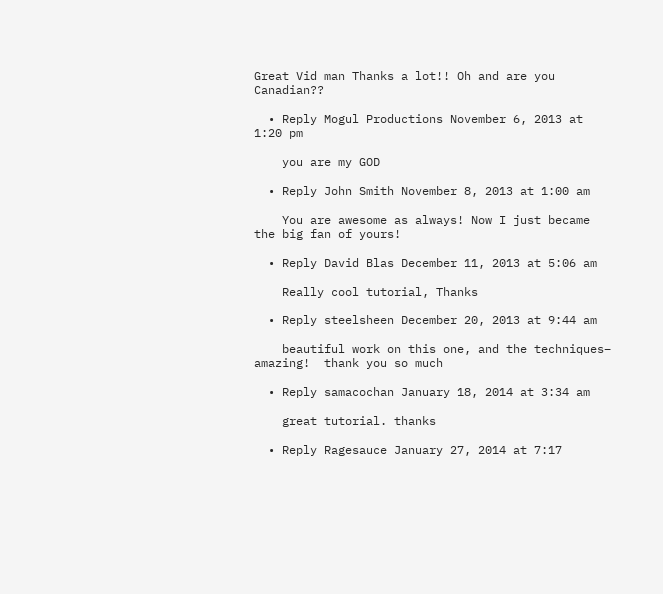Great Vid man Thanks a lot!! Oh and are you Canadian??

  • Reply Mogul Productions November 6, 2013 at 1:20 pm

    you are my GOD

  • Reply John Smith November 8, 2013 at 1:00 am

    You are awesome as always! Now I just became the big fan of yours!

  • Reply David Blas December 11, 2013 at 5:06 am

    Really cool tutorial, Thanks

  • Reply steelsheen December 20, 2013 at 9:44 am

    beautiful work on this one, and the techniques– amazing!  thank you so much

  • Reply samacochan January 18, 2014 at 3:34 am

    great tutorial. thanks

  • Reply Ragesauce January 27, 2014 at 7:17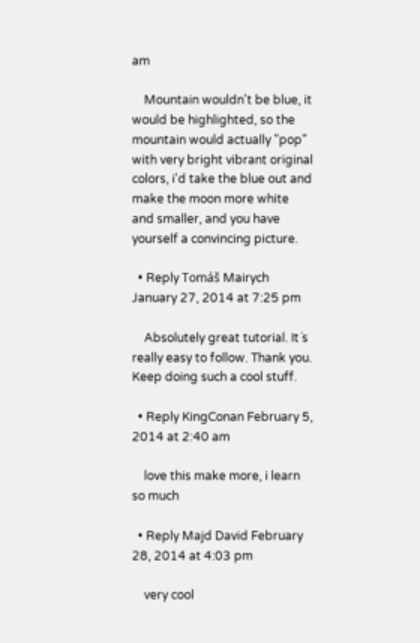am

    Mountain wouldn't be blue, it would be highlighted, so the mountain would actually "pop" with very bright vibrant original colors, i'd take the blue out and make the moon more white and smaller, and you have yourself a convincing picture.

  • Reply Tomáš Mairych January 27, 2014 at 7:25 pm

    Absolutely great tutorial. It´s really easy to follow. Thank you. Keep doing such a cool stuff.

  • Reply KingConan February 5, 2014 at 2:40 am

    love this make more, i learn so much

  • Reply Majd David February 28, 2014 at 4:03 pm

    very cool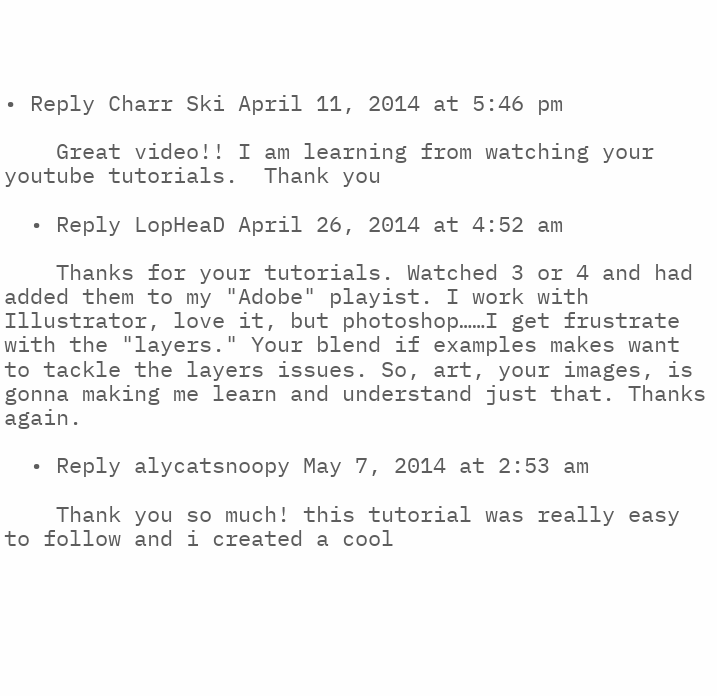• Reply Charr Ski April 11, 2014 at 5:46 pm

    Great video!! I am learning from watching your youtube tutorials.  Thank you

  • Reply LopHeaD April 26, 2014 at 4:52 am

    Thanks for your tutorials. Watched 3 or 4 and had added them to my "Adobe" playist. I work with Illustrator, love it, but photoshop……I get frustrate with the "layers." Your blend if examples makes want to tackle the layers issues. So, art, your images, is gonna making me learn and understand just that. Thanks again.

  • Reply alycatsnoopy May 7, 2014 at 2:53 am

    Thank you so much! this tutorial was really easy to follow and i created a cool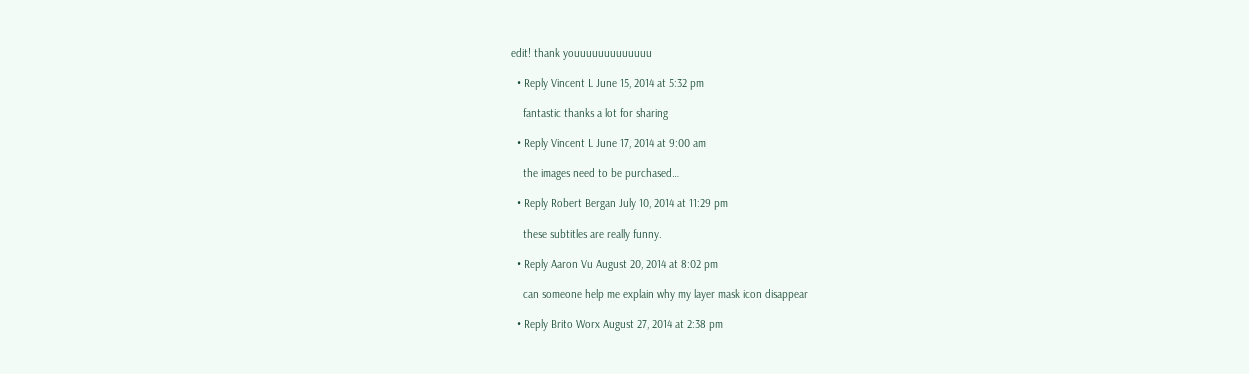edit! thank youuuuuuuuuuuuu

  • Reply Vincent L June 15, 2014 at 5:32 pm

    fantastic thanks a lot for sharing

  • Reply Vincent L June 17, 2014 at 9:00 am

    the images need to be purchased…

  • Reply Robert Bergan July 10, 2014 at 11:29 pm

    these subtitles are really funny.

  • Reply Aaron Vu August 20, 2014 at 8:02 pm

    can someone help me explain why my layer mask icon disappear

  • Reply Brito Worx August 27, 2014 at 2:38 pm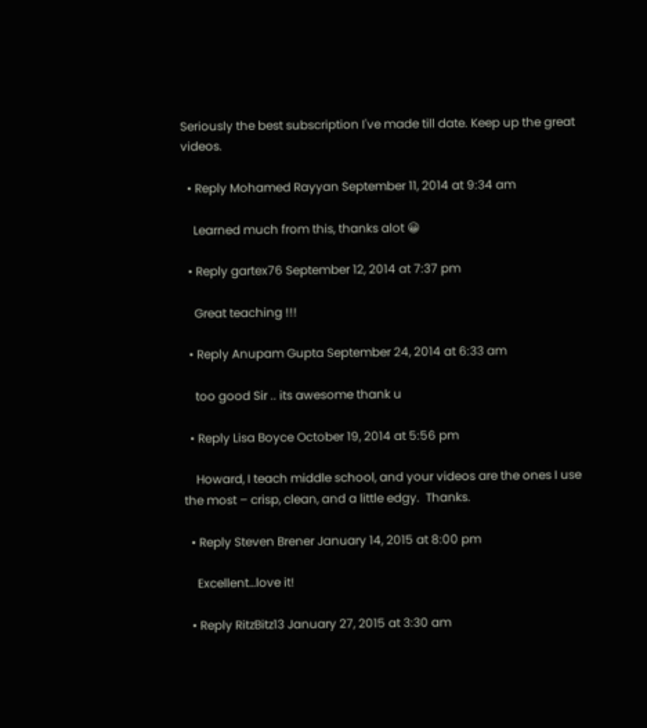Seriously the best subscription I've made till date. Keep up the great videos.

  • Reply Mohamed Rayyan September 11, 2014 at 9:34 am

    Learned much from this, thanks alot 😀

  • Reply gartex76 September 12, 2014 at 7:37 pm

    Great teaching !!!

  • Reply Anupam Gupta September 24, 2014 at 6:33 am

    too good Sir .. its awesome thank u

  • Reply Lisa Boyce October 19, 2014 at 5:56 pm

    Howard, I teach middle school, and your videos are the ones I use the most – crisp, clean, and a little edgy.  Thanks.

  • Reply Steven Brener January 14, 2015 at 8:00 pm

    Excellent…love it!

  • Reply RitzBitz13 January 27, 2015 at 3:30 am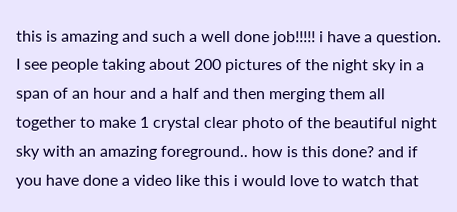this is amazing and such a well done job!!!!! i have a question. I see people taking about 200 pictures of the night sky in a span of an hour and a half and then merging them all together to make 1 crystal clear photo of the beautiful night sky with an amazing foreground.. how is this done? and if you have done a video like this i would love to watch that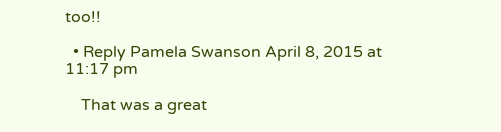too!!

  • Reply Pamela Swanson April 8, 2015 at 11:17 pm

    That was a great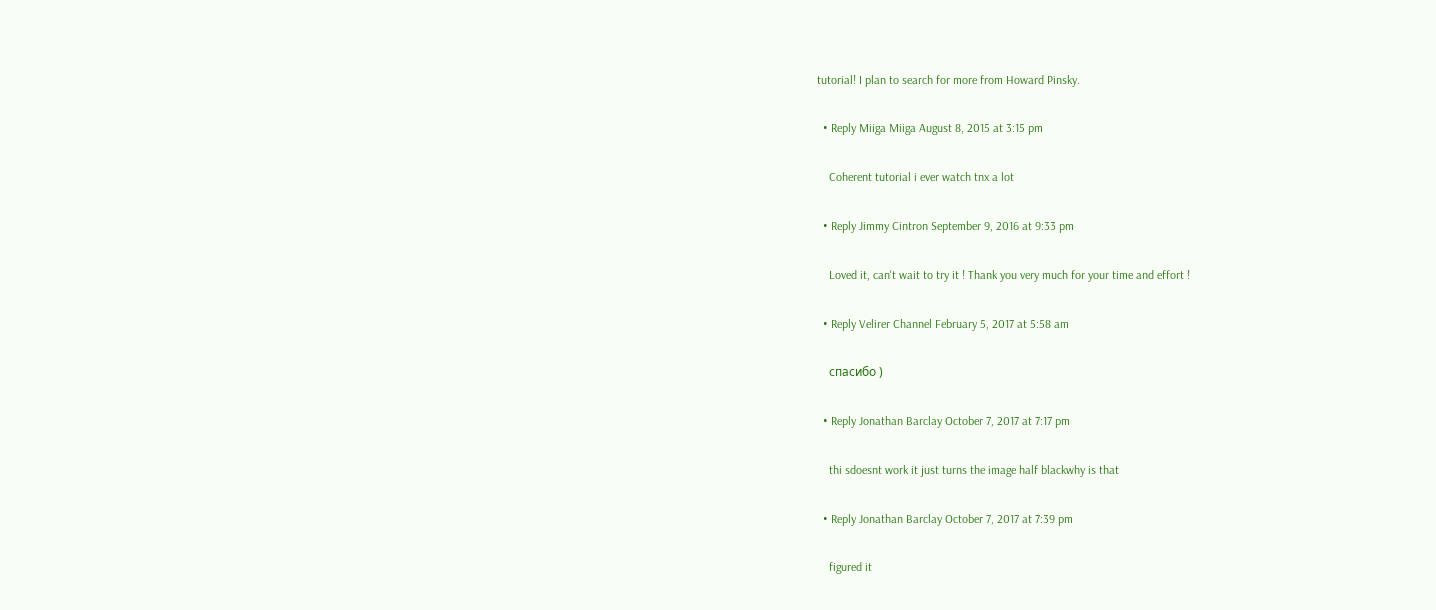tutorial! I plan to search for more from Howard Pinsky.

  • Reply Miiga Miiga August 8, 2015 at 3:15 pm

    Coherent tutorial i ever watch tnx a lot

  • Reply Jimmy Cintron September 9, 2016 at 9:33 pm

    Loved it, can't wait to try it ! Thank you very much for your time and effort !

  • Reply Velirer Channel February 5, 2017 at 5:58 am

    спасибо )

  • Reply Jonathan Barclay October 7, 2017 at 7:17 pm

    thi sdoesnt work it just turns the image half blackwhy is that

  • Reply Jonathan Barclay October 7, 2017 at 7:39 pm

    figured it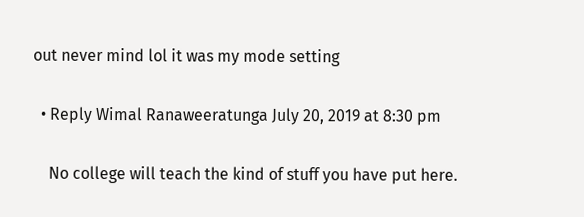out never mind lol it was my mode setting

  • Reply Wimal Ranaweeratunga July 20, 2019 at 8:30 pm

    No college will teach the kind of stuff you have put here.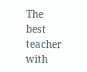The best teacher with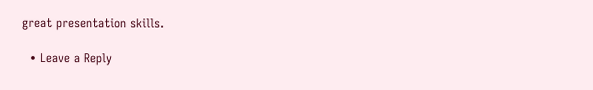great presentation skills.

  • Leave a Reply